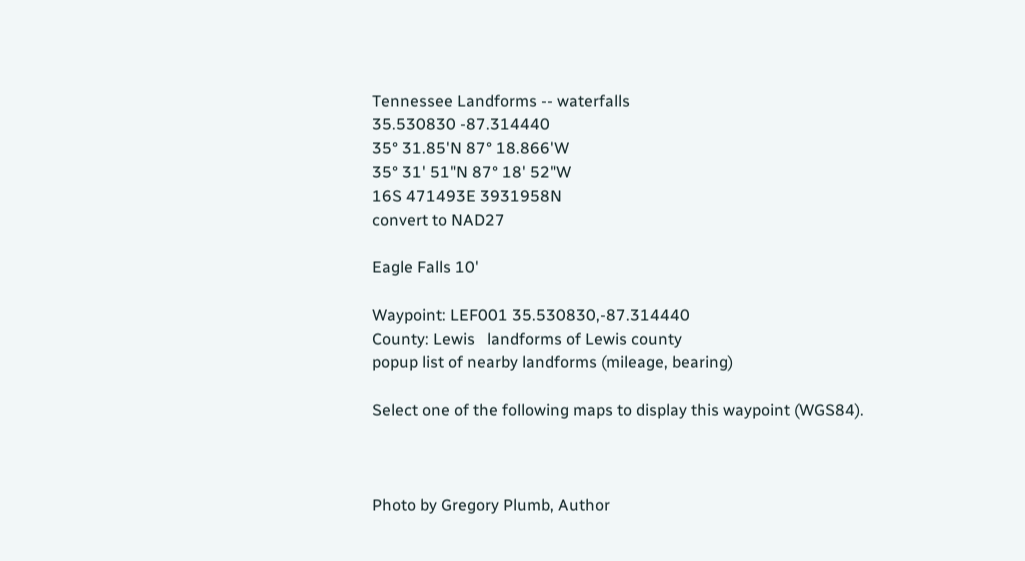Tennessee Landforms -- waterfalls
35.530830 -87.314440
35° 31.85'N 87° 18.866'W
35° 31' 51"N 87° 18' 52"W
16S 471493E 3931958N
convert to NAD27

Eagle Falls 10'

Waypoint: LEF001 35.530830,-87.314440
County: Lewis   landforms of Lewis county
popup list of nearby landforms (mileage, bearing)

Select one of the following maps to display this waypoint (WGS84).



Photo by Gregory Plumb, Author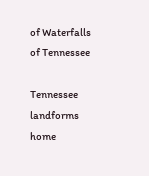of Waterfalls of Tennessee

Tennessee landforms     home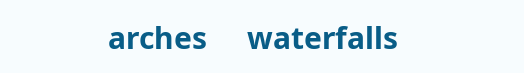arches     waterfalls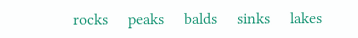rocks     peaks     balds     sinks     lakes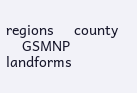regions     county
    GSMNP landforms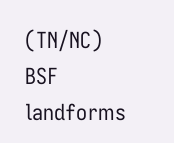(TN/NC)     BSF landforms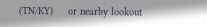(TN/KY)     or nearby lookout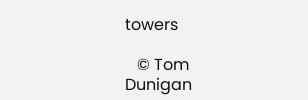towers

   © Tom Dunigan